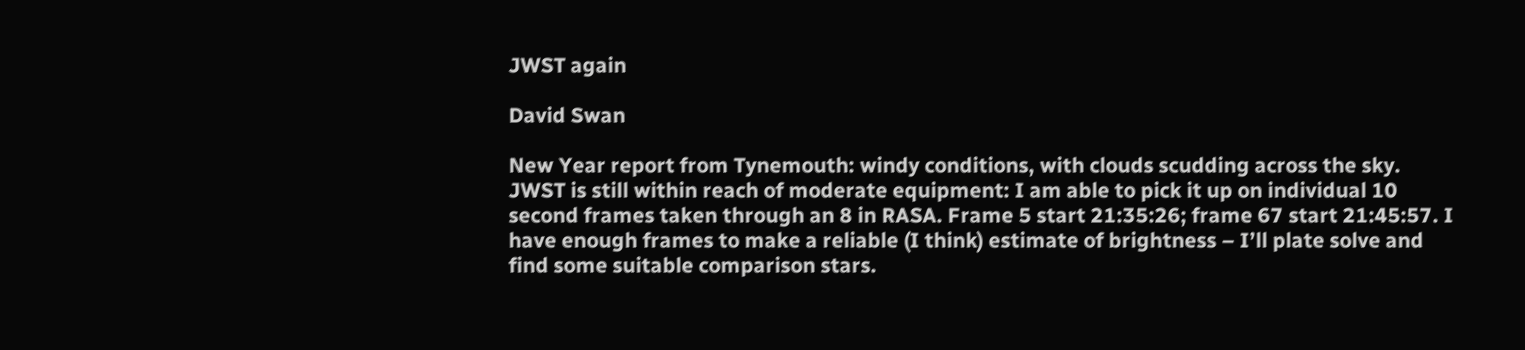JWST again

David Swan

New Year report from Tynemouth: windy conditions, with clouds scudding across the sky. JWST is still within reach of moderate equipment: I am able to pick it up on individual 10 second frames taken through an 8 in RASA. Frame 5 start 21:35:26; frame 67 start 21:45:57. I have enough frames to make a reliable (I think) estimate of brightness – I’ll plate solve and find some suitable comparison stars.